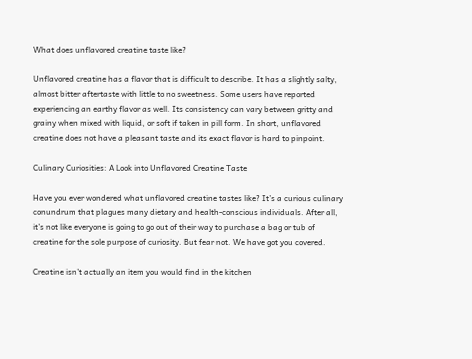What does unflavored creatine taste like?

Unflavored creatine has a flavor that is difficult to describe. It has a slightly salty, almost bitter aftertaste with little to no sweetness. Some users have reported experiencing an earthy flavor as well. Its consistency can vary between gritty and grainy when mixed with liquid, or soft if taken in pill form. In short, unflavored creatine does not have a pleasant taste and its exact flavor is hard to pinpoint.

Culinary Curiosities: A Look into Unflavored Creatine Taste

Have you ever wondered what unflavored creatine tastes like? It’s a curious culinary conundrum that plagues many dietary and health-conscious individuals. After all, it’s not like everyone is going to go out of their way to purchase a bag or tub of creatine for the sole purpose of curiosity. But fear not. We have got you covered.

Creatine isn’t actually an item you would find in the kitchen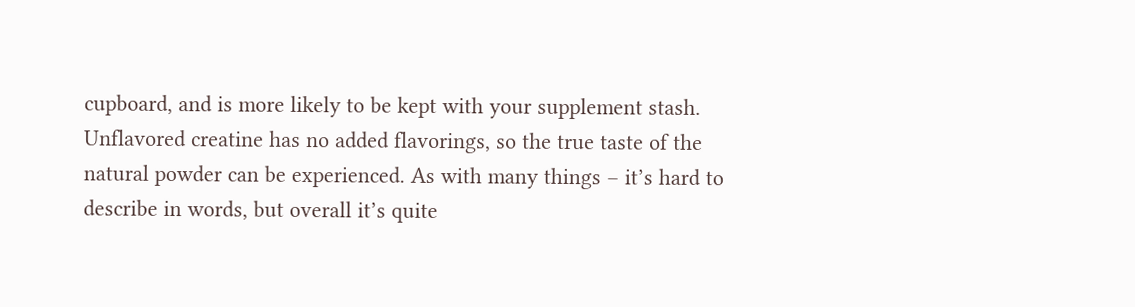cupboard, and is more likely to be kept with your supplement stash. Unflavored creatine has no added flavorings, so the true taste of the natural powder can be experienced. As with many things – it’s hard to describe in words, but overall it’s quite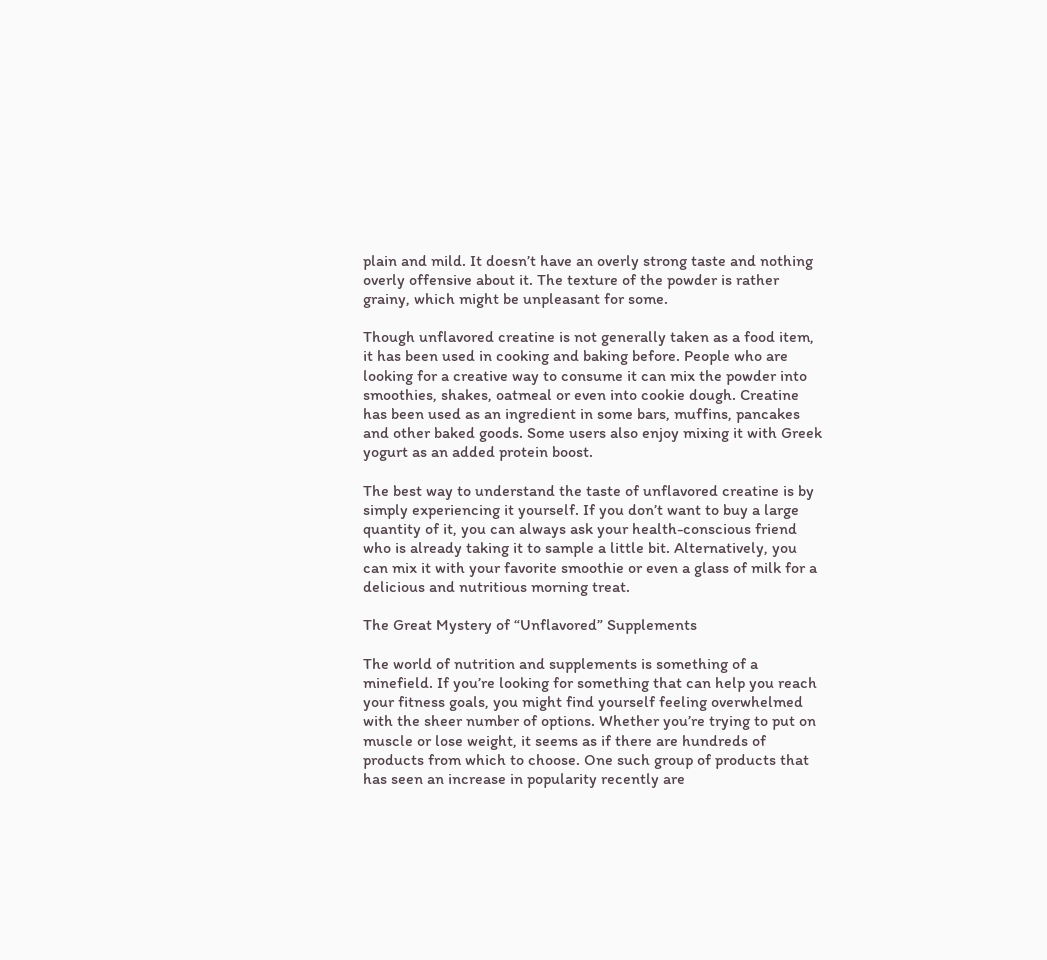plain and mild. It doesn’t have an overly strong taste and nothing overly offensive about it. The texture of the powder is rather grainy, which might be unpleasant for some.

Though unflavored creatine is not generally taken as a food item, it has been used in cooking and baking before. People who are looking for a creative way to consume it can mix the powder into smoothies, shakes, oatmeal or even into cookie dough. Creatine has been used as an ingredient in some bars, muffins, pancakes and other baked goods. Some users also enjoy mixing it with Greek yogurt as an added protein boost.

The best way to understand the taste of unflavored creatine is by simply experiencing it yourself. If you don’t want to buy a large quantity of it, you can always ask your health-conscious friend who is already taking it to sample a little bit. Alternatively, you can mix it with your favorite smoothie or even a glass of milk for a delicious and nutritious morning treat.

The Great Mystery of “Unflavored” Supplements

The world of nutrition and supplements is something of a minefield. If you’re looking for something that can help you reach your fitness goals, you might find yourself feeling overwhelmed with the sheer number of options. Whether you’re trying to put on muscle or lose weight, it seems as if there are hundreds of products from which to choose. One such group of products that has seen an increase in popularity recently are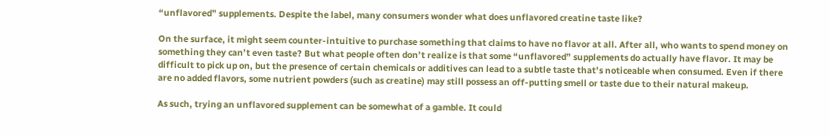“unflavored” supplements. Despite the label, many consumers wonder what does unflavored creatine taste like?

On the surface, it might seem counter-intuitive to purchase something that claims to have no flavor at all. After all, who wants to spend money on something they can’t even taste? But what people often don’t realize is that some “unflavored” supplements do actually have flavor. It may be difficult to pick up on, but the presence of certain chemicals or additives can lead to a subtle taste that’s noticeable when consumed. Even if there are no added flavors, some nutrient powders (such as creatine) may still possess an off-putting smell or taste due to their natural makeup.

As such, trying an unflavored supplement can be somewhat of a gamble. It could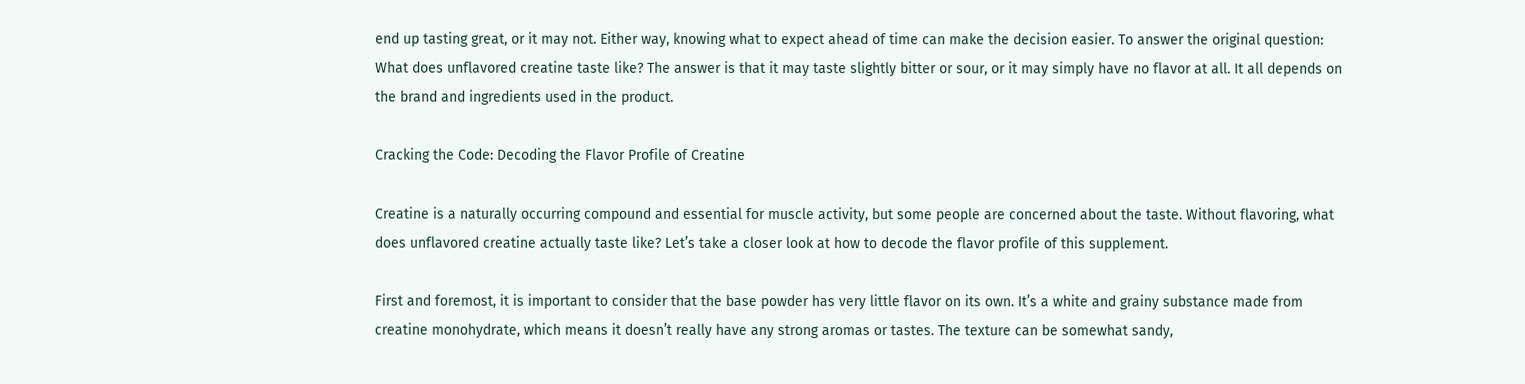end up tasting great, or it may not. Either way, knowing what to expect ahead of time can make the decision easier. To answer the original question: What does unflavored creatine taste like? The answer is that it may taste slightly bitter or sour, or it may simply have no flavor at all. It all depends on the brand and ingredients used in the product.

Cracking the Code: Decoding the Flavor Profile of Creatine

Creatine is a naturally occurring compound and essential for muscle activity, but some people are concerned about the taste. Without flavoring, what does unflavored creatine actually taste like? Let’s take a closer look at how to decode the flavor profile of this supplement.

First and foremost, it is important to consider that the base powder has very little flavor on its own. It’s a white and grainy substance made from creatine monohydrate, which means it doesn’t really have any strong aromas or tastes. The texture can be somewhat sandy,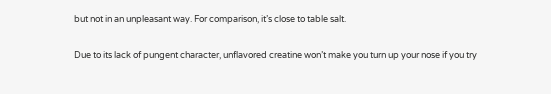but not in an unpleasant way. For comparison, it’s close to table salt.

Due to its lack of pungent character, unflavored creatine won’t make you turn up your nose if you try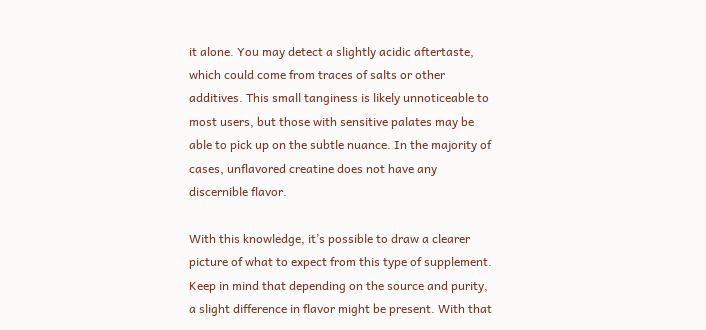it alone. You may detect a slightly acidic aftertaste, which could come from traces of salts or other additives. This small tanginess is likely unnoticeable to most users, but those with sensitive palates may be able to pick up on the subtle nuance. In the majority of cases, unflavored creatine does not have any discernible flavor.

With this knowledge, it’s possible to draw a clearer picture of what to expect from this type of supplement. Keep in mind that depending on the source and purity, a slight difference in flavor might be present. With that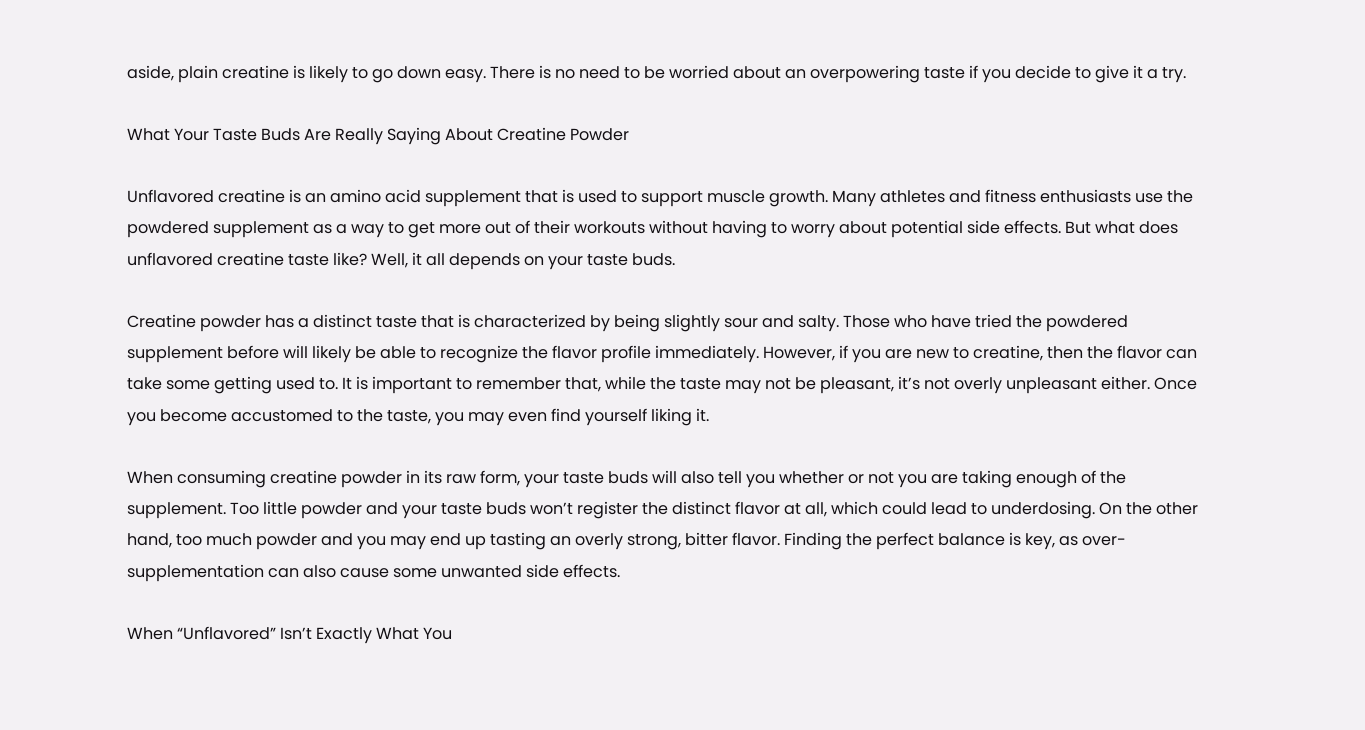aside, plain creatine is likely to go down easy. There is no need to be worried about an overpowering taste if you decide to give it a try.

What Your Taste Buds Are Really Saying About Creatine Powder

Unflavored creatine is an amino acid supplement that is used to support muscle growth. Many athletes and fitness enthusiasts use the powdered supplement as a way to get more out of their workouts without having to worry about potential side effects. But what does unflavored creatine taste like? Well, it all depends on your taste buds.

Creatine powder has a distinct taste that is characterized by being slightly sour and salty. Those who have tried the powdered supplement before will likely be able to recognize the flavor profile immediately. However, if you are new to creatine, then the flavor can take some getting used to. It is important to remember that, while the taste may not be pleasant, it’s not overly unpleasant either. Once you become accustomed to the taste, you may even find yourself liking it.

When consuming creatine powder in its raw form, your taste buds will also tell you whether or not you are taking enough of the supplement. Too little powder and your taste buds won’t register the distinct flavor at all, which could lead to underdosing. On the other hand, too much powder and you may end up tasting an overly strong, bitter flavor. Finding the perfect balance is key, as over-supplementation can also cause some unwanted side effects.

When “Unflavored” Isn’t Exactly What You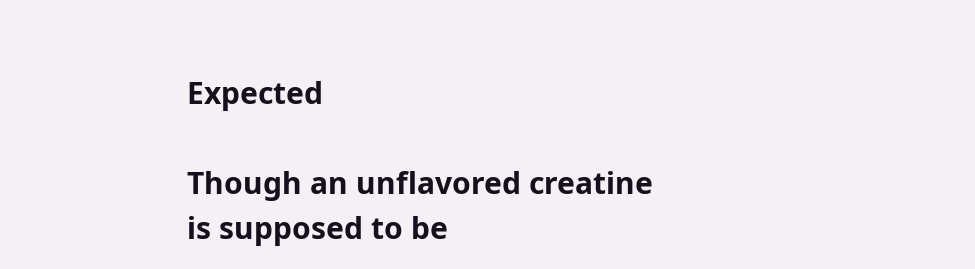Expected

Though an unflavored creatine is supposed to be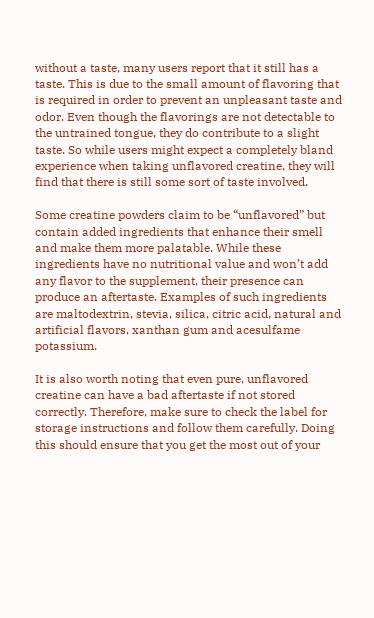without a taste, many users report that it still has a taste. This is due to the small amount of flavoring that is required in order to prevent an unpleasant taste and odor. Even though the flavorings are not detectable to the untrained tongue, they do contribute to a slight taste. So while users might expect a completely bland experience when taking unflavored creatine, they will find that there is still some sort of taste involved.

Some creatine powders claim to be “unflavored” but contain added ingredients that enhance their smell and make them more palatable. While these ingredients have no nutritional value and won’t add any flavor to the supplement, their presence can produce an aftertaste. Examples of such ingredients are maltodextrin, stevia, silica, citric acid, natural and artificial flavors, xanthan gum and acesulfame potassium.

It is also worth noting that even pure, unflavored creatine can have a bad aftertaste if not stored correctly. Therefore, make sure to check the label for storage instructions and follow them carefully. Doing this should ensure that you get the most out of your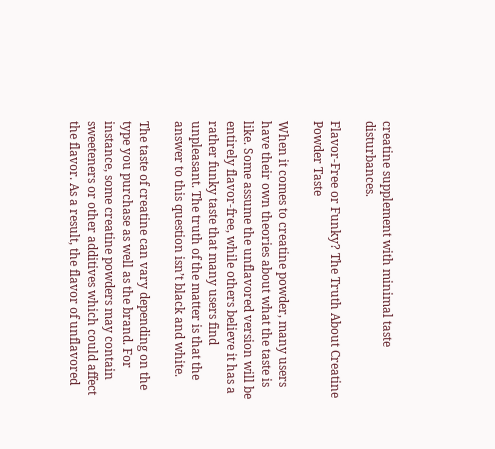creatine supplement with minimal taste disturbances.

Flavor-Free or Funky? The Truth About Creatine Powder Taste

When it comes to creatine powder, many users have their own theories about what the taste is like. Some assume the unflavored version will be entirely flavor-free, while others believe it has a rather funky taste that many users find unpleasant. The truth of the matter is that the answer to this question isn’t black and white.

The taste of creatine can vary depending on the type you purchase as well as the brand. For instance, some creatine powders may contain sweeteners or other additives which could affect the flavor. As a result, the flavor of unflavored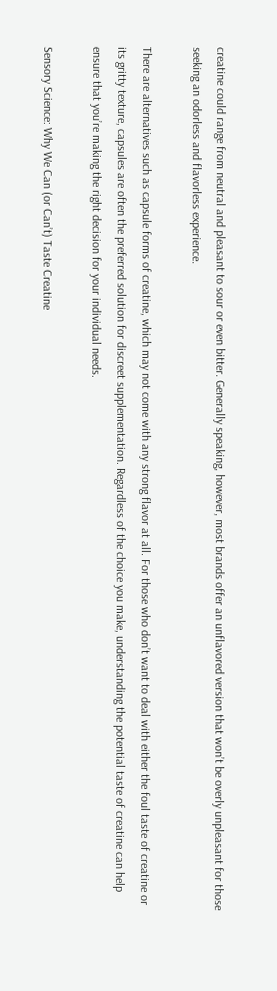creatine could range from neutral and pleasant to sour or even bitter. Generally speaking, however, most brands offer an unflavored version that won’t be overly unpleasant for those seeking an odorless and flavorless experience.

There are alternatives such as capsule forms of creatine, which may not come with any strong flavor at all. For those who don’t want to deal with either the foul taste of creatine or its gritty texture, capsules are often the preferred solution for discreet supplementation. Regardless of the choice you make, understanding the potential taste of creatine can help ensure that you’re making the right decision for your individual needs.

Sensory Science: Why We Can (or Can’t) Taste Creatine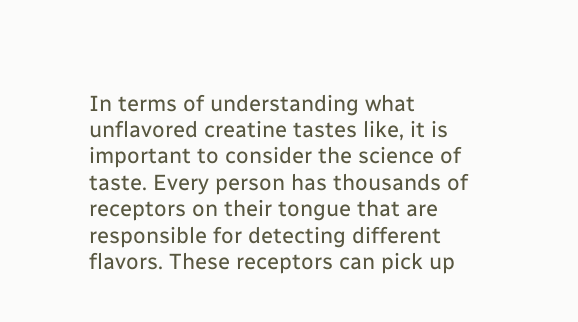In terms of understanding what unflavored creatine tastes like, it is important to consider the science of taste. Every person has thousands of receptors on their tongue that are responsible for detecting different flavors. These receptors can pick up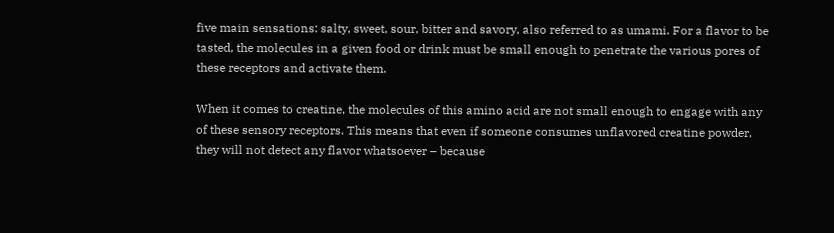five main sensations: salty, sweet, sour, bitter and savory, also referred to as umami. For a flavor to be tasted, the molecules in a given food or drink must be small enough to penetrate the various pores of these receptors and activate them.

When it comes to creatine, the molecules of this amino acid are not small enough to engage with any of these sensory receptors. This means that even if someone consumes unflavored creatine powder, they will not detect any flavor whatsoever – because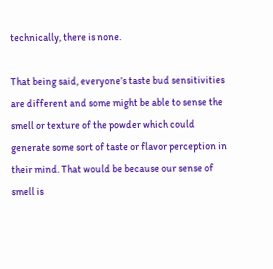technically, there is none.

That being said, everyone’s taste bud sensitivities are different and some might be able to sense the smell or texture of the powder which could generate some sort of taste or flavor perception in their mind. That would be because our sense of smell is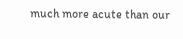much more acute than our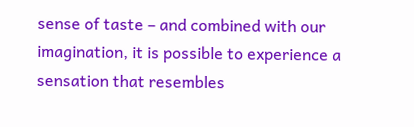sense of taste – and combined with our imagination, it is possible to experience a sensation that resembles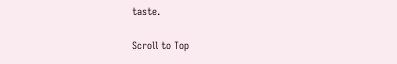taste.

Scroll to Top